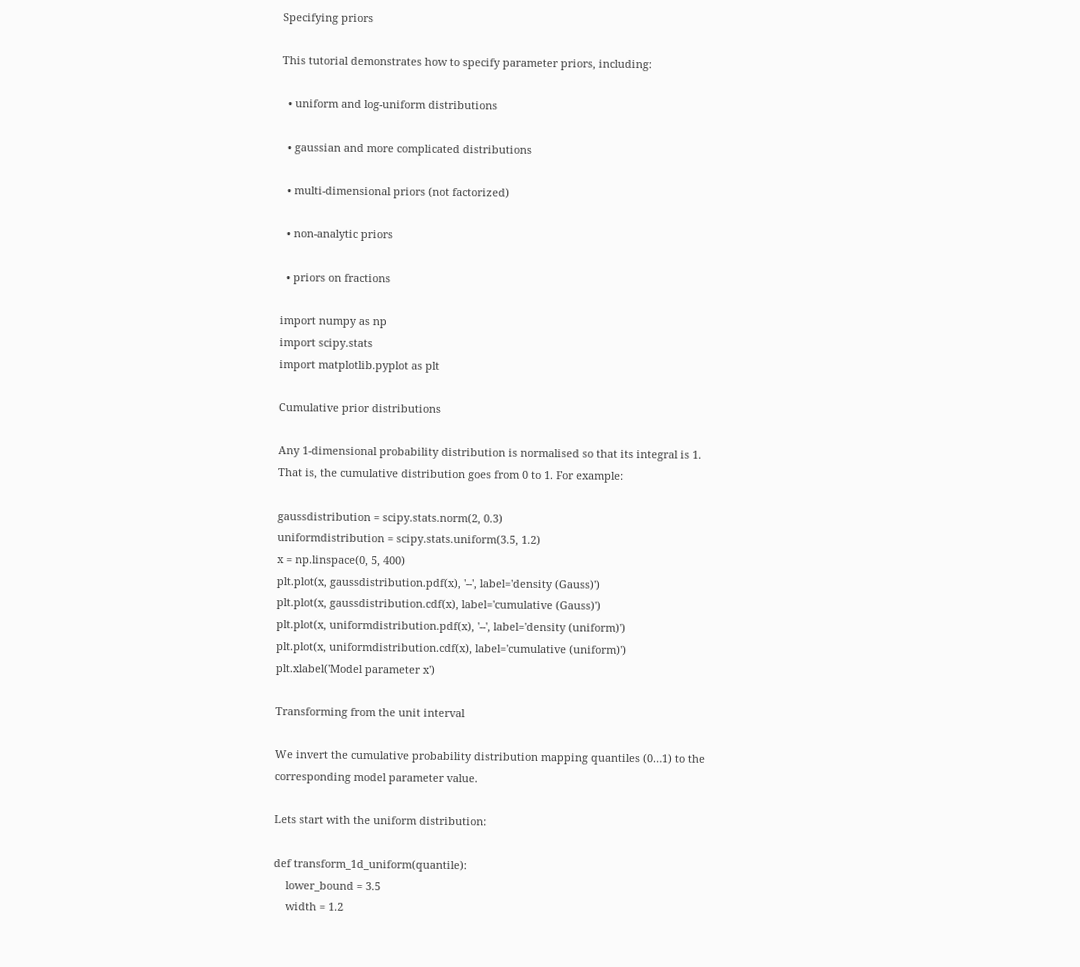Specifying priors

This tutorial demonstrates how to specify parameter priors, including:

  • uniform and log-uniform distributions

  • gaussian and more complicated distributions

  • multi-dimensional priors (not factorized)

  • non-analytic priors

  • priors on fractions

import numpy as np
import scipy.stats
import matplotlib.pyplot as plt

Cumulative prior distributions

Any 1-dimensional probability distribution is normalised so that its integral is 1. That is, the cumulative distribution goes from 0 to 1. For example:

gaussdistribution = scipy.stats.norm(2, 0.3)
uniformdistribution = scipy.stats.uniform(3.5, 1.2)
x = np.linspace(0, 5, 400)
plt.plot(x, gaussdistribution.pdf(x), '--', label='density (Gauss)')
plt.plot(x, gaussdistribution.cdf(x), label='cumulative (Gauss)')
plt.plot(x, uniformdistribution.pdf(x), '--', label='density (uniform)')
plt.plot(x, uniformdistribution.cdf(x), label='cumulative (uniform)')
plt.xlabel('Model parameter x')

Transforming from the unit interval

We invert the cumulative probability distribution mapping quantiles (0…1) to the corresponding model parameter value.

Lets start with the uniform distribution:

def transform_1d_uniform(quantile):
    lower_bound = 3.5
    width = 1.2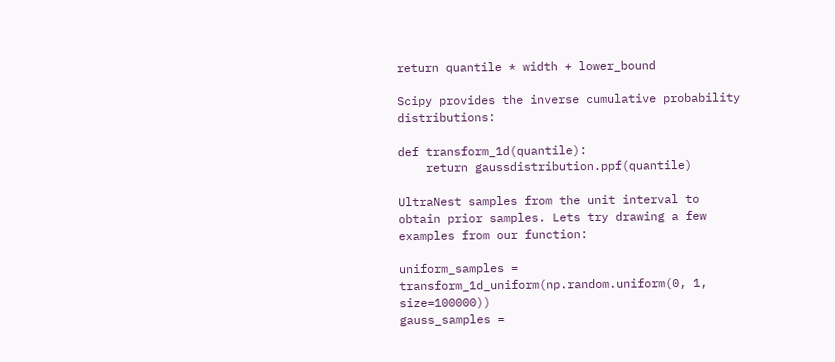return quantile * width + lower_bound

Scipy provides the inverse cumulative probability distributions:

def transform_1d(quantile):
    return gaussdistribution.ppf(quantile)

UltraNest samples from the unit interval to obtain prior samples. Lets try drawing a few examples from our function:

uniform_samples = transform_1d_uniform(np.random.uniform(0, 1, size=100000))
gauss_samples =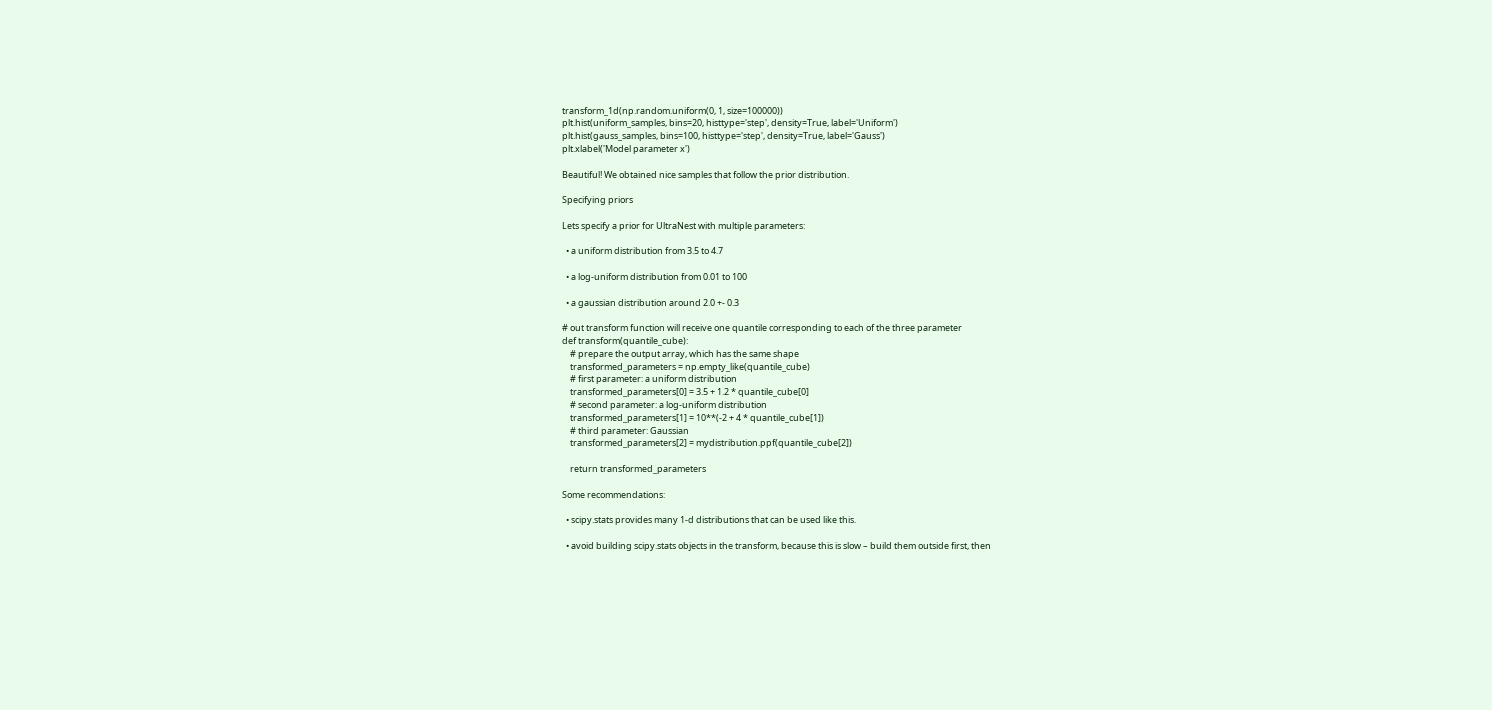transform_1d(np.random.uniform(0, 1, size=100000))
plt.hist(uniform_samples, bins=20, histtype='step', density=True, label='Uniform')
plt.hist(gauss_samples, bins=100, histtype='step', density=True, label='Gauss')
plt.xlabel('Model parameter x')

Beautiful! We obtained nice samples that follow the prior distribution.

Specifying priors

Lets specify a prior for UltraNest with multiple parameters:

  • a uniform distribution from 3.5 to 4.7

  • a log-uniform distribution from 0.01 to 100

  • a gaussian distribution around 2.0 +- 0.3

# out transform function will receive one quantile corresponding to each of the three parameter
def transform(quantile_cube):
    # prepare the output array, which has the same shape
    transformed_parameters = np.empty_like(quantile_cube)
    # first parameter: a uniform distribution
    transformed_parameters[0] = 3.5 + 1.2 * quantile_cube[0]
    # second parameter: a log-uniform distribution
    transformed_parameters[1] = 10**(-2 + 4 * quantile_cube[1])
    # third parameter: Gaussian
    transformed_parameters[2] = mydistribution.ppf(quantile_cube[2])

    return transformed_parameters

Some recommendations:

  • scipy.stats provides many 1-d distributions that can be used like this.

  • avoid building scipy.stats objects in the transform, because this is slow – build them outside first, then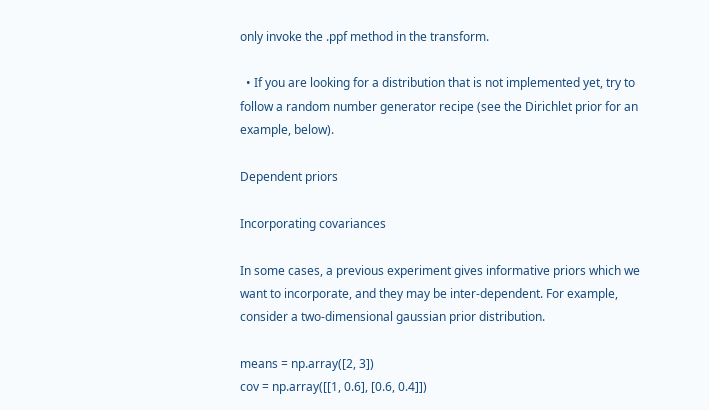only invoke the .ppf method in the transform.

  • If you are looking for a distribution that is not implemented yet, try to follow a random number generator recipe (see the Dirichlet prior for an example, below).

Dependent priors

Incorporating covariances

In some cases, a previous experiment gives informative priors which we want to incorporate, and they may be inter-dependent. For example, consider a two-dimensional gaussian prior distribution.

means = np.array([2, 3])
cov = np.array([[1, 0.6], [0.6, 0.4]])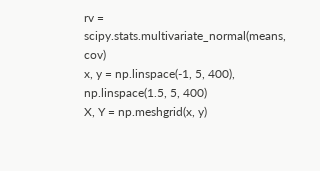rv = scipy.stats.multivariate_normal(means, cov)
x, y = np.linspace(-1, 5, 400), np.linspace(1.5, 5, 400)
X, Y = np.meshgrid(x, y)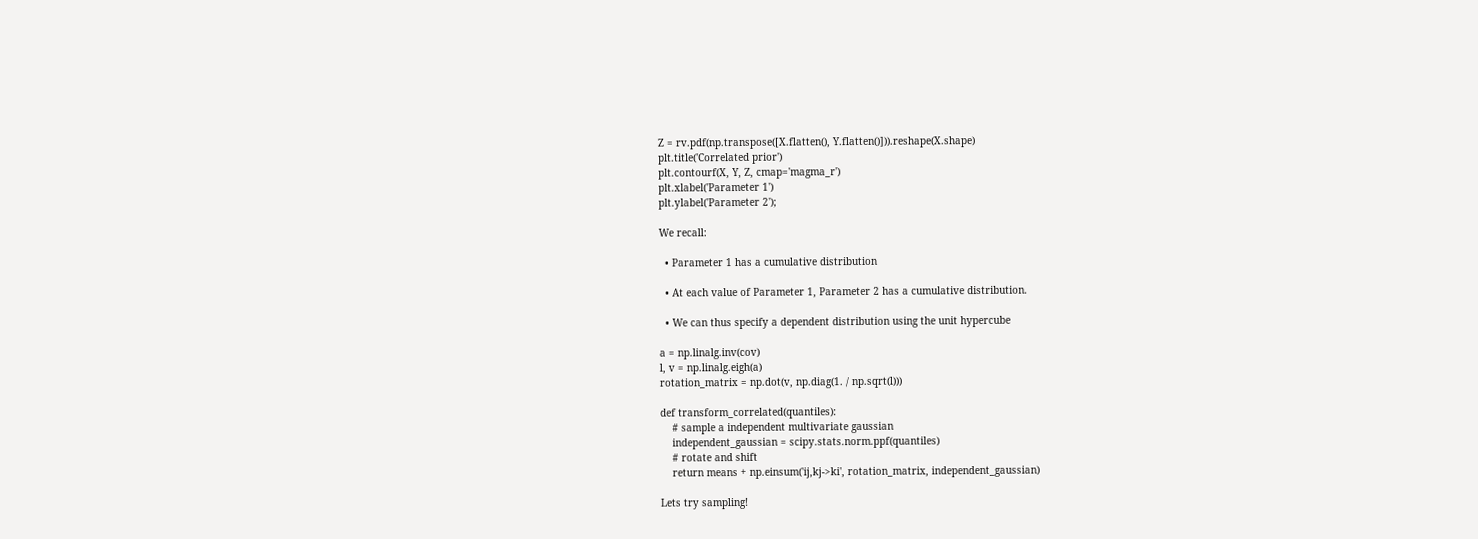Z = rv.pdf(np.transpose([X.flatten(), Y.flatten()])).reshape(X.shape)
plt.title('Correlated prior')
plt.contourf(X, Y, Z, cmap='magma_r')
plt.xlabel('Parameter 1')
plt.ylabel('Parameter 2');

We recall:

  • Parameter 1 has a cumulative distribution

  • At each value of Parameter 1, Parameter 2 has a cumulative distribution.

  • We can thus specify a dependent distribution using the unit hypercube

a = np.linalg.inv(cov)
l, v = np.linalg.eigh(a)
rotation_matrix = np.dot(v, np.diag(1. / np.sqrt(l)))

def transform_correlated(quantiles):
    # sample a independent multivariate gaussian
    independent_gaussian = scipy.stats.norm.ppf(quantiles)
    # rotate and shift
    return means + np.einsum('ij,kj->ki', rotation_matrix, independent_gaussian)

Lets try sampling!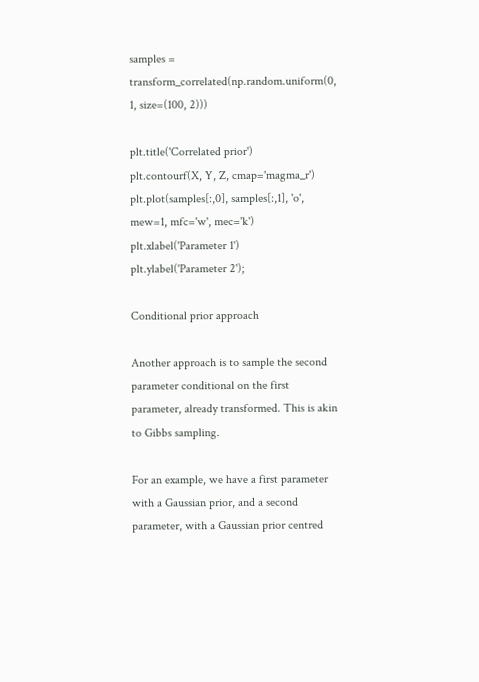samples = transform_correlated(np.random.uniform(0, 1, size=(100, 2)))

plt.title('Correlated prior')
plt.contourf(X, Y, Z, cmap='magma_r')
plt.plot(samples[:,0], samples[:,1], 'o', mew=1, mfc='w', mec='k')
plt.xlabel('Parameter 1')
plt.ylabel('Parameter 2');

Conditional prior approach

Another approach is to sample the second parameter conditional on the first parameter, already transformed. This is akin to Gibbs sampling.

For an example, we have a first parameter with a Gaussian prior, and a second parameter, with a Gaussian prior centred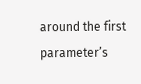around the first parameter’s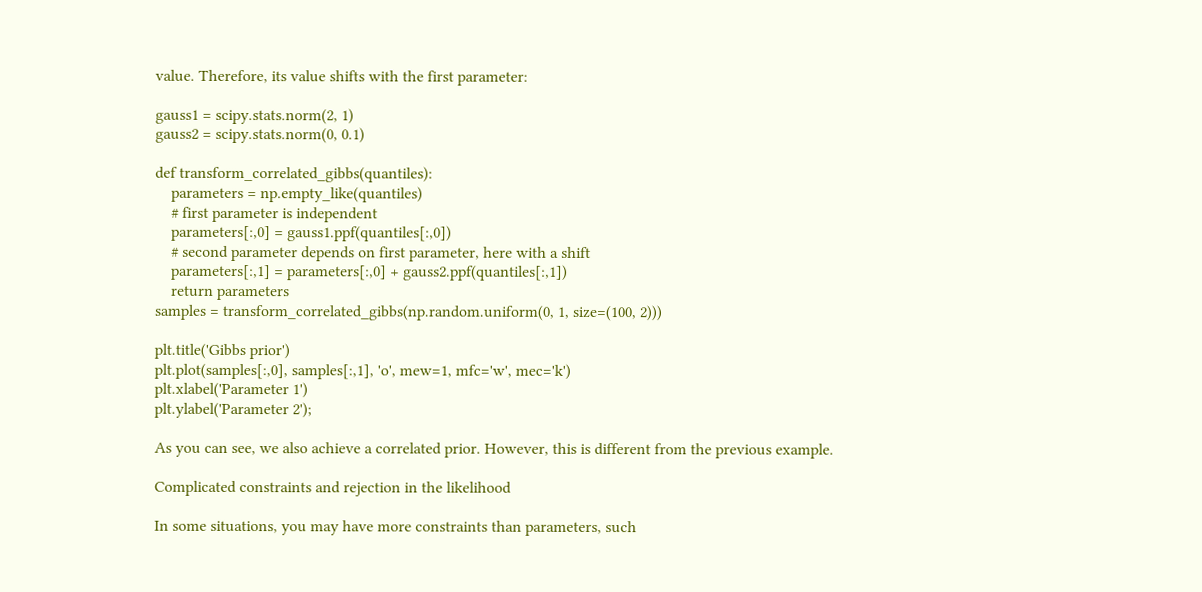value. Therefore, its value shifts with the first parameter:

gauss1 = scipy.stats.norm(2, 1)
gauss2 = scipy.stats.norm(0, 0.1)

def transform_correlated_gibbs(quantiles):
    parameters = np.empty_like(quantiles)
    # first parameter is independent
    parameters[:,0] = gauss1.ppf(quantiles[:,0])
    # second parameter depends on first parameter, here with a shift
    parameters[:,1] = parameters[:,0] + gauss2.ppf(quantiles[:,1])
    return parameters
samples = transform_correlated_gibbs(np.random.uniform(0, 1, size=(100, 2)))

plt.title('Gibbs prior')
plt.plot(samples[:,0], samples[:,1], 'o', mew=1, mfc='w', mec='k')
plt.xlabel('Parameter 1')
plt.ylabel('Parameter 2');

As you can see, we also achieve a correlated prior. However, this is different from the previous example.

Complicated constraints and rejection in the likelihood

In some situations, you may have more constraints than parameters, such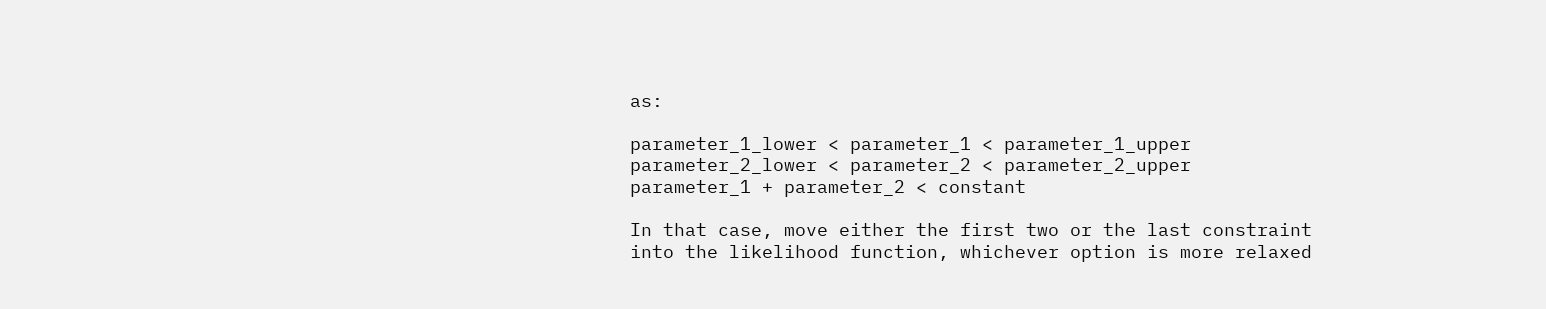as:

parameter_1_lower < parameter_1 < parameter_1_upper
parameter_2_lower < parameter_2 < parameter_2_upper
parameter_1 + parameter_2 < constant

In that case, move either the first two or the last constraint into the likelihood function, whichever option is more relaxed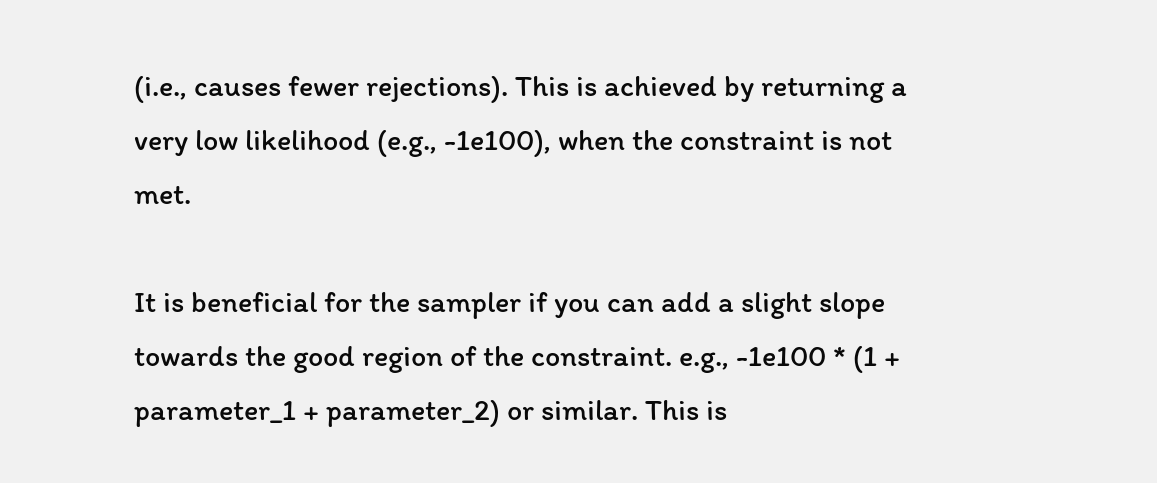(i.e., causes fewer rejections). This is achieved by returning a very low likelihood (e.g., -1e100), when the constraint is not met.

It is beneficial for the sampler if you can add a slight slope towards the good region of the constraint. e.g., -1e100 * (1 + parameter_1 + parameter_2) or similar. This is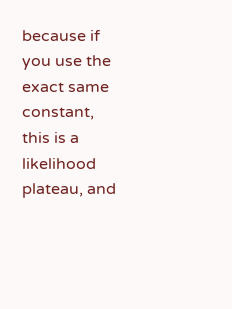because if you use the exact same constant, this is a likelihood plateau, and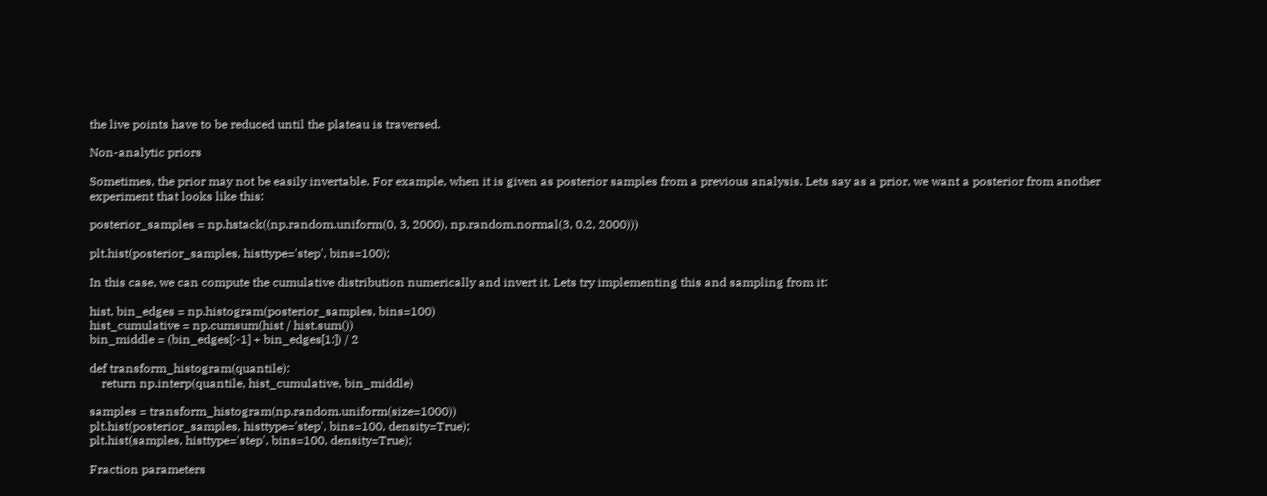the live points have to be reduced until the plateau is traversed.

Non-analytic priors

Sometimes, the prior may not be easily invertable. For example, when it is given as posterior samples from a previous analysis. Lets say as a prior, we want a posterior from another experiment that looks like this:

posterior_samples = np.hstack((np.random.uniform(0, 3, 2000), np.random.normal(3, 0.2, 2000)))

plt.hist(posterior_samples, histtype='step', bins=100);

In this case, we can compute the cumulative distribution numerically and invert it. Lets try implementing this and sampling from it:

hist, bin_edges = np.histogram(posterior_samples, bins=100)
hist_cumulative = np.cumsum(hist / hist.sum())
bin_middle = (bin_edges[:-1] + bin_edges[1:]) / 2

def transform_histogram(quantile):
    return np.interp(quantile, hist_cumulative, bin_middle)

samples = transform_histogram(np.random.uniform(size=1000))
plt.hist(posterior_samples, histtype='step', bins=100, density=True);
plt.hist(samples, histtype='step', bins=100, density=True);

Fraction parameters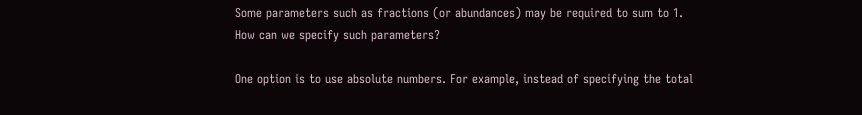Some parameters such as fractions (or abundances) may be required to sum to 1. How can we specify such parameters?

One option is to use absolute numbers. For example, instead of specifying the total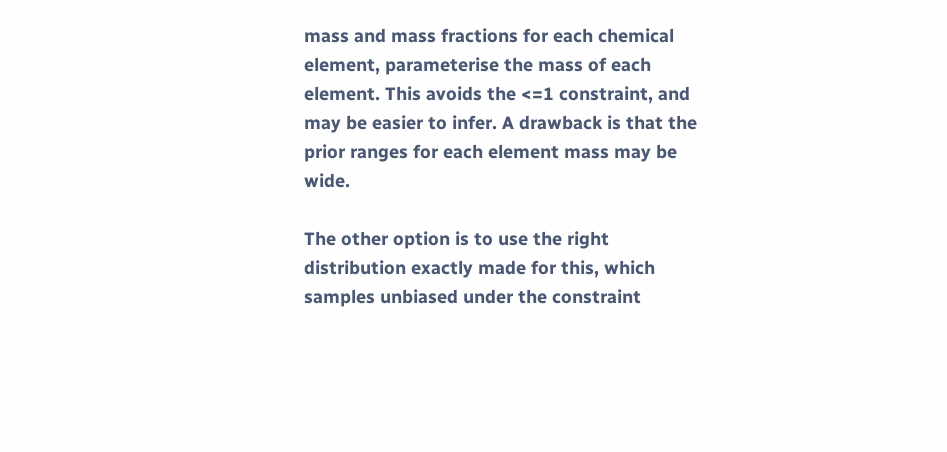mass and mass fractions for each chemical element, parameterise the mass of each element. This avoids the <=1 constraint, and may be easier to infer. A drawback is that the prior ranges for each element mass may be wide.

The other option is to use the right distribution exactly made for this, which samples unbiased under the constraint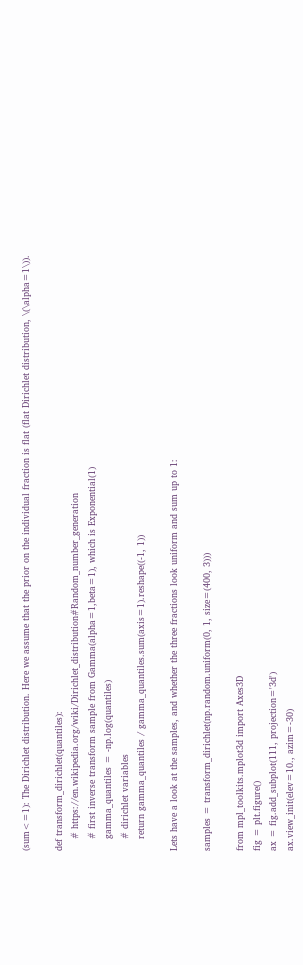(sum<=1): The Dirichlet distribution. Here we assume that the prior on the individual fraction is flat (flat Dirichlet distribution, \(\alpha=1\)).

def transform_dirichlet(quantiles):
    # https://en.wikipedia.org/wiki/Dirichlet_distribution#Random_number_generation
    # first inverse transform sample from Gamma(alpha=1,beta=1), which is Exponential(1)
    gamma_quantiles = -np.log(quantiles)
    # dirichlet variables
    return gamma_quantiles / gamma_quantiles.sum(axis=1).reshape((-1, 1))

Lets have a look at the samples, and whether the three fractions look uniform and sum up to 1:

samples = transform_dirichlet(np.random.uniform(0, 1, size=(400, 3)))

from mpl_toolkits.mplot3d import Axes3D
fig = plt.figure()
ax = fig.add_subplot(111, projection='3d')
ax.view_init(elev=10., azim=-30)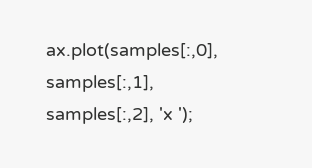ax.plot(samples[:,0], samples[:,1], samples[:,2], 'x ');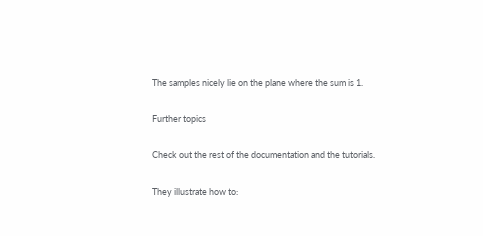The samples nicely lie on the plane where the sum is 1.

Further topics

Check out the rest of the documentation and the tutorials.

They illustrate how to: